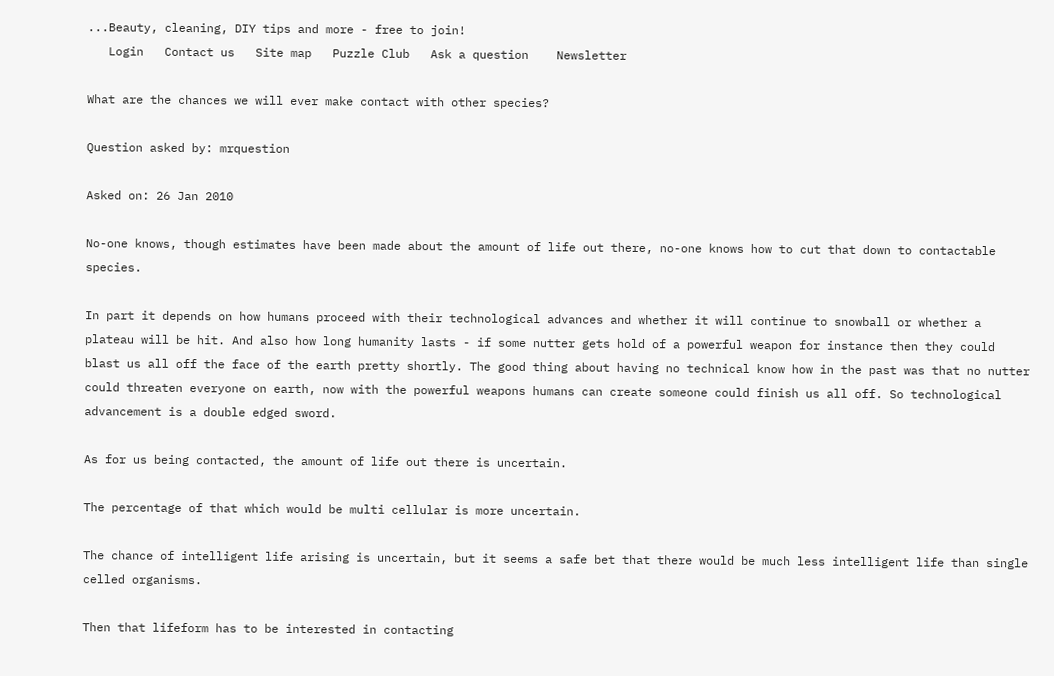...Beauty, cleaning, DIY tips and more - free to join!
   Login   Contact us   Site map   Puzzle Club   Ask a question    Newsletter

What are the chances we will ever make contact with other species?

Question asked by: mrquestion

Asked on: 26 Jan 2010

No-one knows, though estimates have been made about the amount of life out there, no-one knows how to cut that down to contactable species.

In part it depends on how humans proceed with their technological advances and whether it will continue to snowball or whether a plateau will be hit. And also how long humanity lasts - if some nutter gets hold of a powerful weapon for instance then they could blast us all off the face of the earth pretty shortly. The good thing about having no technical know how in the past was that no nutter could threaten everyone on earth, now with the powerful weapons humans can create someone could finish us all off. So technological advancement is a double edged sword.

As for us being contacted, the amount of life out there is uncertain.

The percentage of that which would be multi cellular is more uncertain.

The chance of intelligent life arising is uncertain, but it seems a safe bet that there would be much less intelligent life than single celled organisms.

Then that lifeform has to be interested in contacting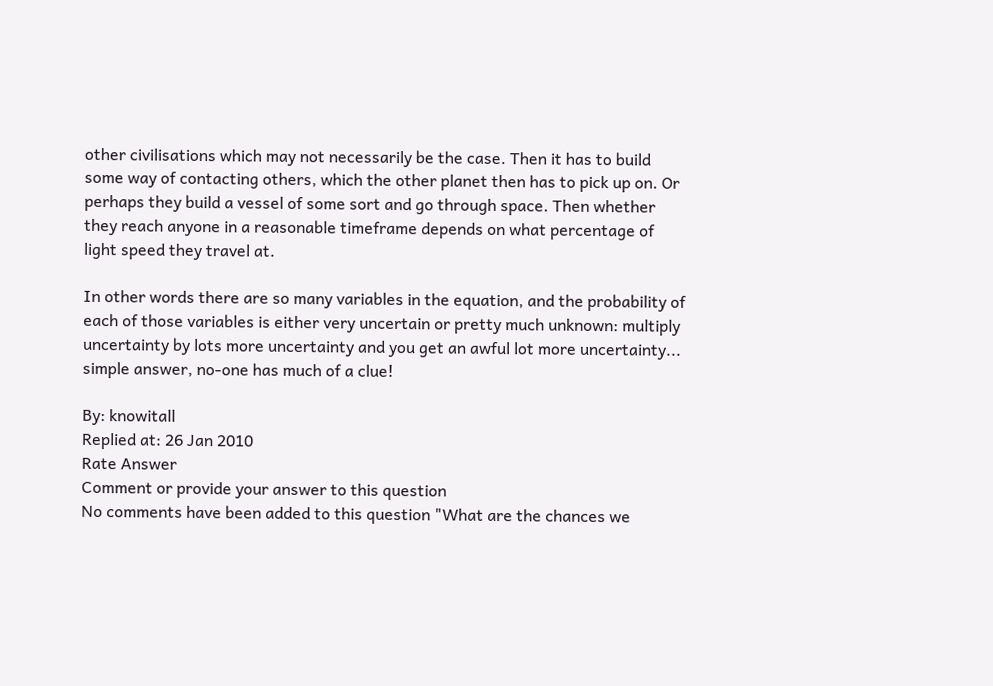other civilisations which may not necessarily be the case. Then it has to build some way of contacting others, which the other planet then has to pick up on. Or perhaps they build a vessel of some sort and go through space. Then whether they reach anyone in a reasonable timeframe depends on what percentage of light speed they travel at.

In other words there are so many variables in the equation, and the probability of each of those variables is either very uncertain or pretty much unknown: multiply uncertainty by lots more uncertainty and you get an awful lot more uncertainty... simple answer, no-one has much of a clue!

By: knowitall
Replied at: 26 Jan 2010
Rate Answer
Comment or provide your answer to this question
No comments have been added to this question "What are the chances we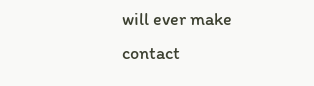will ever make contact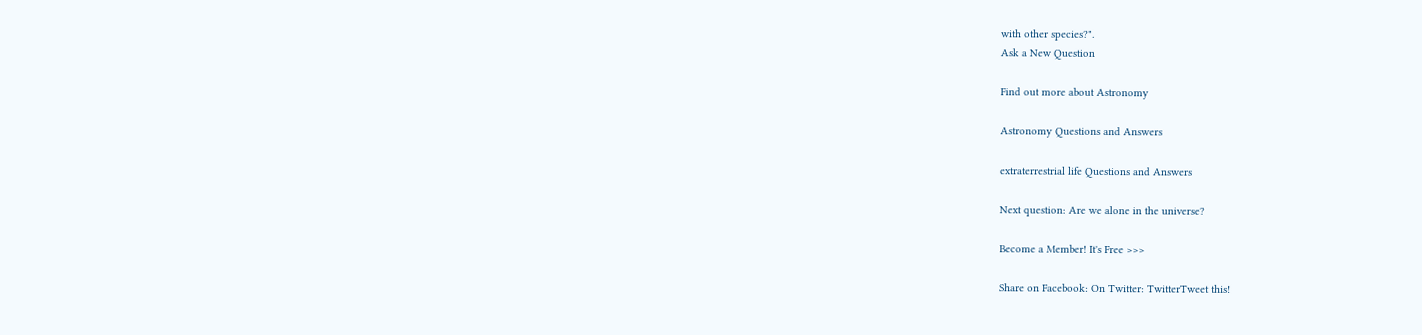with other species?".
Ask a New Question

Find out more about Astronomy

Astronomy Questions and Answers

extraterrestrial life Questions and Answers

Next question: Are we alone in the universe?

Become a Member! It's Free >>>

Share on Facebook: On Twitter: TwitterTweet this!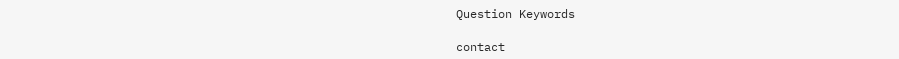Question Keywords

contact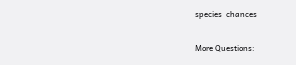species  chances

More Questions: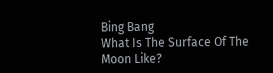Bing Bang
What Is The Surface Of The Moon Like?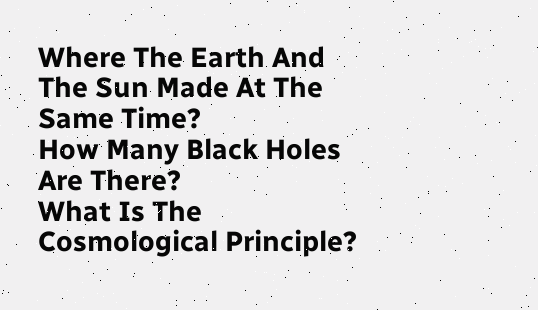Where The Earth And The Sun Made At The Same Time?
How Many Black Holes Are There?
What Is The Cosmological Principle?